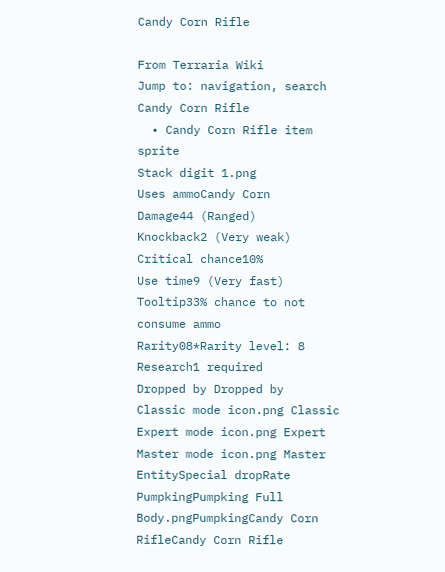Candy Corn Rifle

From Terraria Wiki
Jump to: navigation, search
Candy Corn Rifle
  • Candy Corn Rifle item sprite
Stack digit 1.png
Uses ammoCandy Corn
Damage44 (Ranged)
Knockback2 (Very weak)
Critical chance10%
Use time9 (Very fast)
Tooltip33% chance to not consume ammo
Rarity08*Rarity level: 8
Research1 required
Dropped by Dropped by
Classic mode icon.png Classic
Expert mode icon.png Expert
Master mode icon.png Master
EntitySpecial dropRate
PumpkingPumpking Full Body.pngPumpkingCandy Corn RifleCandy Corn Rifle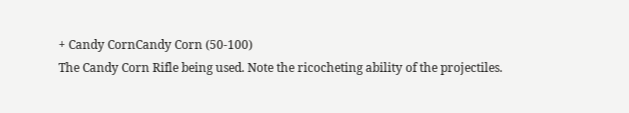+ Candy CornCandy Corn (50-100)
The Candy Corn Rifle being used. Note the ricocheting ability of the projectiles.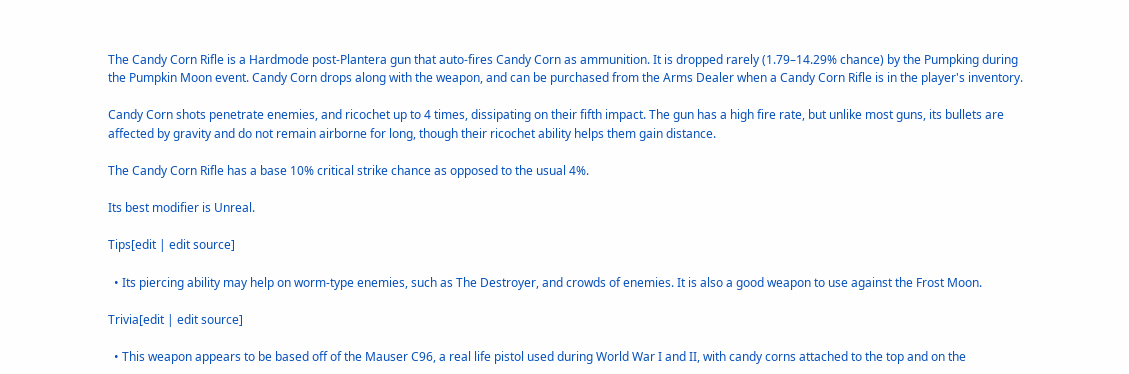The Candy Corn Rifle is a Hardmode post-Plantera gun that auto-fires Candy Corn as ammunition. It is dropped rarely (1.79–14.29% chance) by the Pumpking during the Pumpkin Moon event. Candy Corn drops along with the weapon, and can be purchased from the Arms Dealer when a Candy Corn Rifle is in the player's inventory.

Candy Corn shots penetrate enemies, and ricochet up to 4 times, dissipating on their fifth impact. The gun has a high fire rate, but unlike most guns, its bullets are affected by gravity and do not remain airborne for long, though their ricochet ability helps them gain distance.

The Candy Corn Rifle has a base 10% critical strike chance as opposed to the usual 4%.

Its best modifier is Unreal.

Tips[edit | edit source]

  • Its piercing ability may help on worm-type enemies, such as The Destroyer, and crowds of enemies. It is also a good weapon to use against the Frost Moon.

Trivia[edit | edit source]

  • This weapon appears to be based off of the Mauser C96, a real life pistol used during World War I and II, with candy corns attached to the top and on the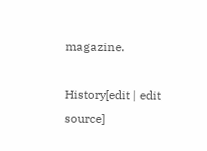magazine.

History[edit | edit source]